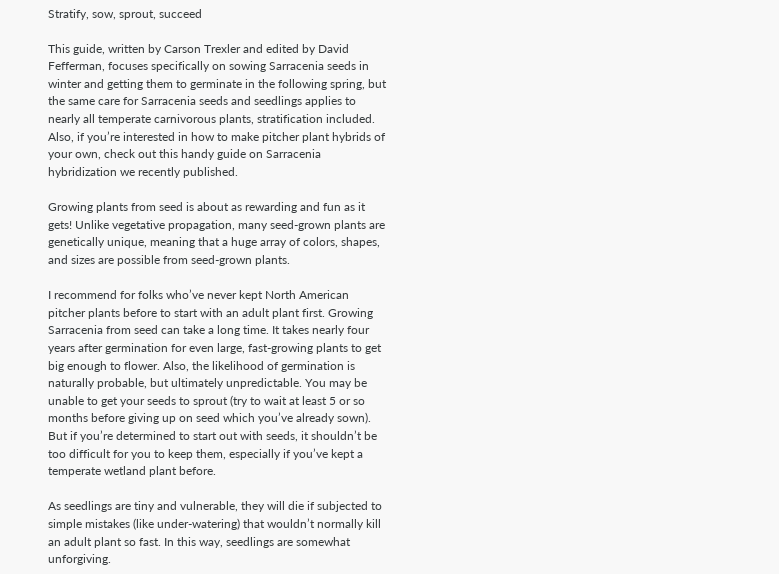Stratify, sow, sprout, succeed

This guide, written by Carson Trexler and edited by David Fefferman, focuses specifically on sowing Sarracenia seeds in winter and getting them to germinate in the following spring, but the same care for Sarracenia seeds and seedlings applies to nearly all temperate carnivorous plants, stratification included. Also, if you’re interested in how to make pitcher plant hybrids of your own, check out this handy guide on Sarracenia hybridization we recently published.

Growing plants from seed is about as rewarding and fun as it gets! Unlike vegetative propagation, many seed-grown plants are genetically unique, meaning that a huge array of colors, shapes, and sizes are possible from seed-grown plants.

I recommend for folks who’ve never kept North American pitcher plants before to start with an adult plant first. Growing Sarracenia from seed can take a long time. It takes nearly four years after germination for even large, fast-growing plants to get big enough to flower. Also, the likelihood of germination is naturally probable, but ultimately unpredictable. You may be unable to get your seeds to sprout (try to wait at least 5 or so months before giving up on seed which you’ve already sown). But if you’re determined to start out with seeds, it shouldn’t be too difficult for you to keep them, especially if you’ve kept a temperate wetland plant before.

As seedlings are tiny and vulnerable, they will die if subjected to simple mistakes (like under-watering) that wouldn’t normally kill an adult plant so fast. In this way, seedlings are somewhat unforgiving.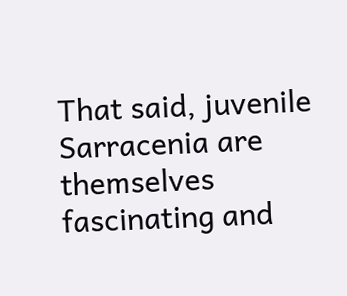That said, juvenile Sarracenia are themselves fascinating and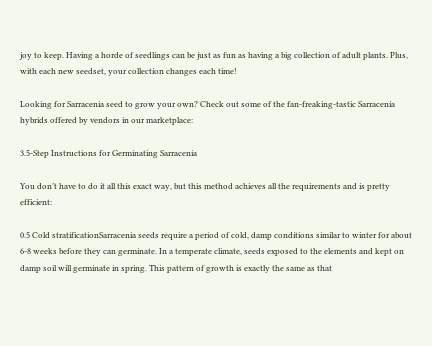joy to keep. Having a horde of seedlings can be just as fun as having a big collection of adult plants. Plus, with each new seedset, your collection changes each time!

Looking for Sarracenia seed to grow your own? Check out some of the fan-freaking-tastic Sarracenia hybrids offered by vendors in our marketplace:

3.5-Step Instructions for Germinating Sarracenia

You don’t have to do it all this exact way, but this method achieves all the requirements and is pretty efficient:

0.5 Cold stratificationSarracenia seeds require a period of cold, damp conditions similar to winter for about 6-8 weeks before they can germinate. In a temperate climate, seeds exposed to the elements and kept on damp soil will germinate in spring. This pattern of growth is exactly the same as that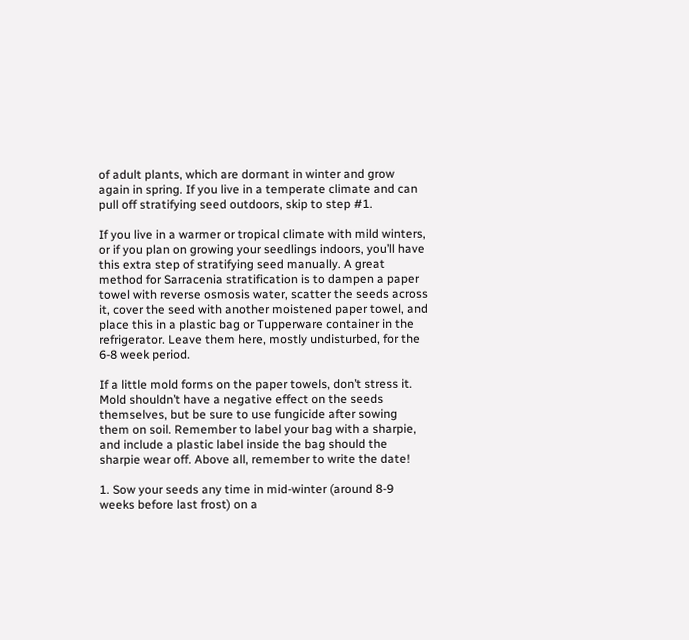of adult plants, which are dormant in winter and grow again in spring. If you live in a temperate climate and can pull off stratifying seed outdoors, skip to step #1.

If you live in a warmer or tropical climate with mild winters, or if you plan on growing your seedlings indoors, you’ll have this extra step of stratifying seed manually. A great method for Sarracenia stratification is to dampen a paper towel with reverse osmosis water, scatter the seeds across it, cover the seed with another moistened paper towel, and place this in a plastic bag or Tupperware container in the refrigerator. Leave them here, mostly undisturbed, for the 6-8 week period.

If a little mold forms on the paper towels, don’t stress it. Mold shouldn’t have a negative effect on the seeds themselves, but be sure to use fungicide after sowing them on soil. Remember to label your bag with a sharpie, and include a plastic label inside the bag should the sharpie wear off. Above all, remember to write the date!

1. Sow your seeds any time in mid-winter (around 8-9 weeks before last frost) on a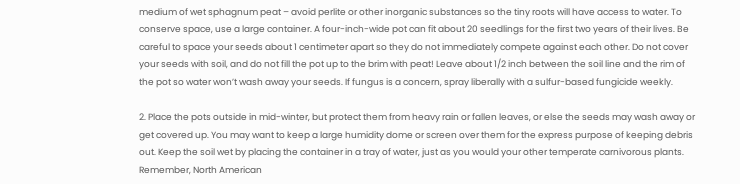medium of wet sphagnum peat – avoid perlite or other inorganic substances so the tiny roots will have access to water. To conserve space, use a large container. A four-inch-wide pot can fit about 20 seedlings for the first two years of their lives. Be careful to space your seeds about 1 centimeter apart so they do not immediately compete against each other. Do not cover your seeds with soil, and do not fill the pot up to the brim with peat! Leave about 1/2 inch between the soil line and the rim of the pot so water won’t wash away your seeds. If fungus is a concern, spray liberally with a sulfur-based fungicide weekly.

2. Place the pots outside in mid-winter, but protect them from heavy rain or fallen leaves, or else the seeds may wash away or get covered up. You may want to keep a large humidity dome or screen over them for the express purpose of keeping debris out. Keep the soil wet by placing the container in a tray of water, just as you would your other temperate carnivorous plants. Remember, North American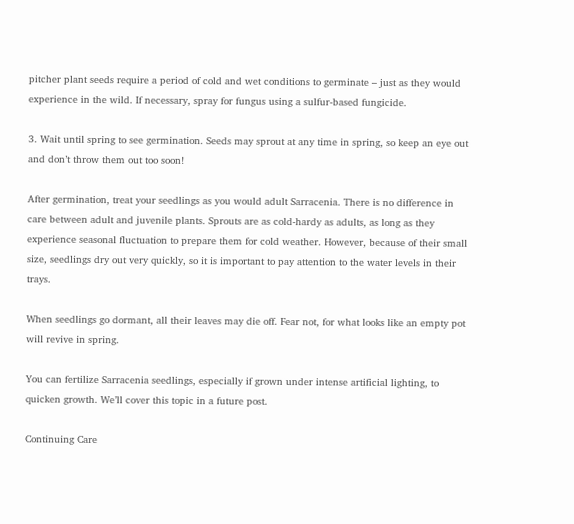pitcher plant seeds require a period of cold and wet conditions to germinate – just as they would experience in the wild. If necessary, spray for fungus using a sulfur-based fungicide.

3. Wait until spring to see germination. Seeds may sprout at any time in spring, so keep an eye out and don’t throw them out too soon!

After germination, treat your seedlings as you would adult Sarracenia. There is no difference in care between adult and juvenile plants. Sprouts are as cold-hardy as adults, as long as they experience seasonal fluctuation to prepare them for cold weather. However, because of their small size, seedlings dry out very quickly, so it is important to pay attention to the water levels in their trays.

When seedlings go dormant, all their leaves may die off. Fear not, for what looks like an empty pot will revive in spring.

You can fertilize Sarracenia seedlings, especially if grown under intense artificial lighting, to quicken growth. We’ll cover this topic in a future post.

Continuing Care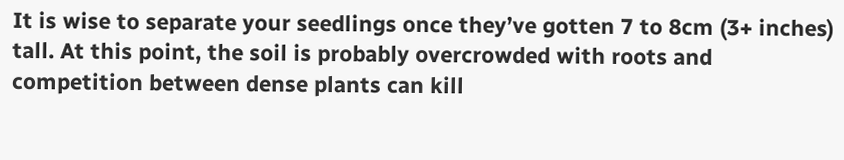It is wise to separate your seedlings once they’ve gotten 7 to 8cm (3+ inches) tall. At this point, the soil is probably overcrowded with roots and competition between dense plants can kill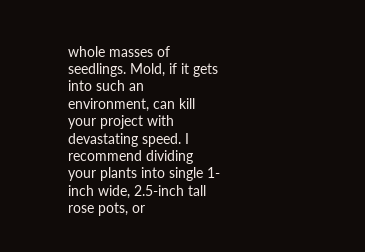whole masses of seedlings. Mold, if it gets into such an environment, can kill your project with devastating speed. I recommend dividing your plants into single 1-inch wide, 2.5-inch tall rose pots, or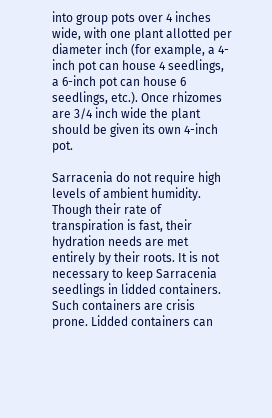into group pots over 4 inches wide, with one plant allotted per diameter inch (for example, a 4-inch pot can house 4 seedlings, a 6-inch pot can house 6 seedlings, etc.). Once rhizomes are 3/4 inch wide the plant should be given its own 4-inch pot.

Sarracenia do not require high levels of ambient humidity. Though their rate of transpiration is fast, their hydration needs are met entirely by their roots. It is not necessary to keep Sarracenia seedlings in lidded containers. Such containers are crisis prone. Lidded containers can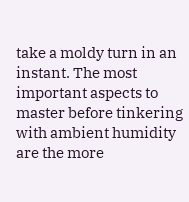take a moldy turn in an instant. The most important aspects to master before tinkering with ambient humidity are the more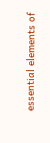essential elements of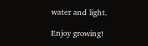water and light.

Enjoy growing!